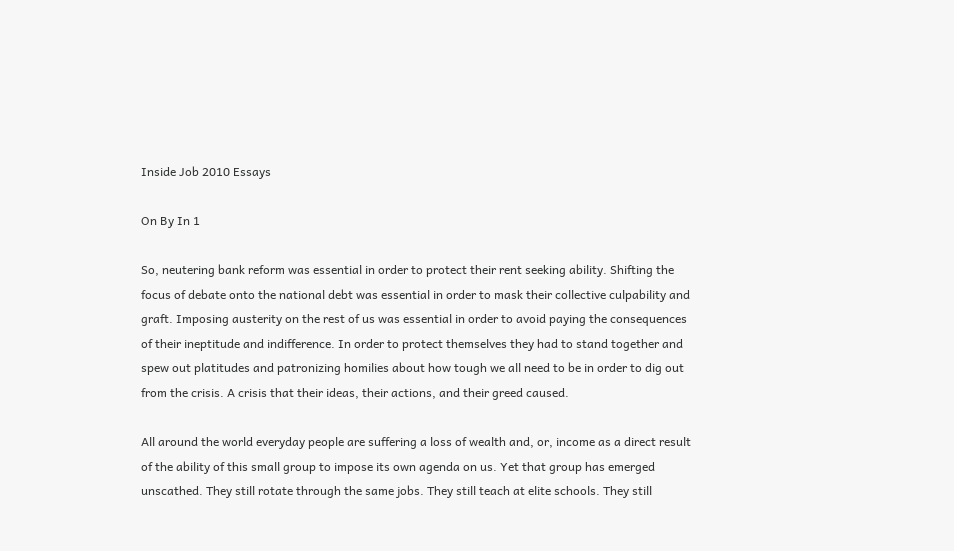Inside Job 2010 Essays

On By In 1

So, neutering bank reform was essential in order to protect their rent seeking ability. Shifting the focus of debate onto the national debt was essential in order to mask their collective culpability and graft. Imposing austerity on the rest of us was essential in order to avoid paying the consequences of their ineptitude and indifference. In order to protect themselves they had to stand together and spew out platitudes and patronizing homilies about how tough we all need to be in order to dig out from the crisis. A crisis that their ideas, their actions, and their greed caused.

All around the world everyday people are suffering a loss of wealth and, or, income as a direct result of the ability of this small group to impose its own agenda on us. Yet that group has emerged unscathed. They still rotate through the same jobs. They still teach at elite schools. They still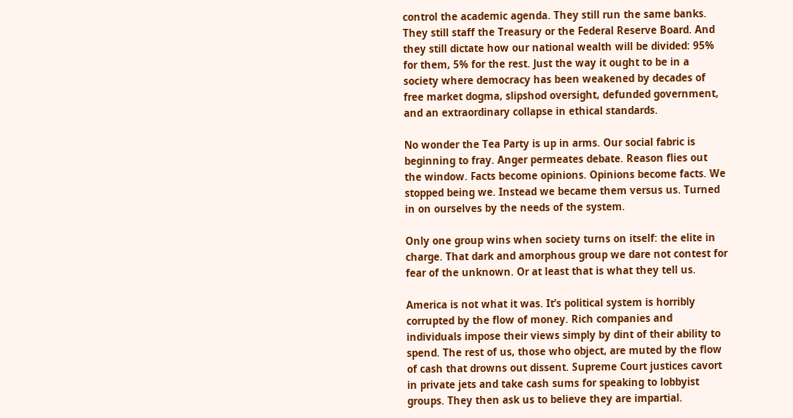control the academic agenda. They still run the same banks. They still staff the Treasury or the Federal Reserve Board. And they still dictate how our national wealth will be divided: 95% for them, 5% for the rest. Just the way it ought to be in a society where democracy has been weakened by decades of free market dogma, slipshod oversight, defunded government, and an extraordinary collapse in ethical standards.

No wonder the Tea Party is up in arms. Our social fabric is beginning to fray. Anger permeates debate. Reason flies out the window. Facts become opinions. Opinions become facts. We stopped being we. Instead we became them versus us. Turned in on ourselves by the needs of the system.

Only one group wins when society turns on itself: the elite in charge. That dark and amorphous group we dare not contest for fear of the unknown. Or at least that is what they tell us.

America is not what it was. It’s political system is horribly corrupted by the flow of money. Rich companies and individuals impose their views simply by dint of their ability to spend. The rest of us, those who object, are muted by the flow of cash that drowns out dissent. Supreme Court justices cavort in private jets and take cash sums for speaking to lobbyist groups. They then ask us to believe they are impartial.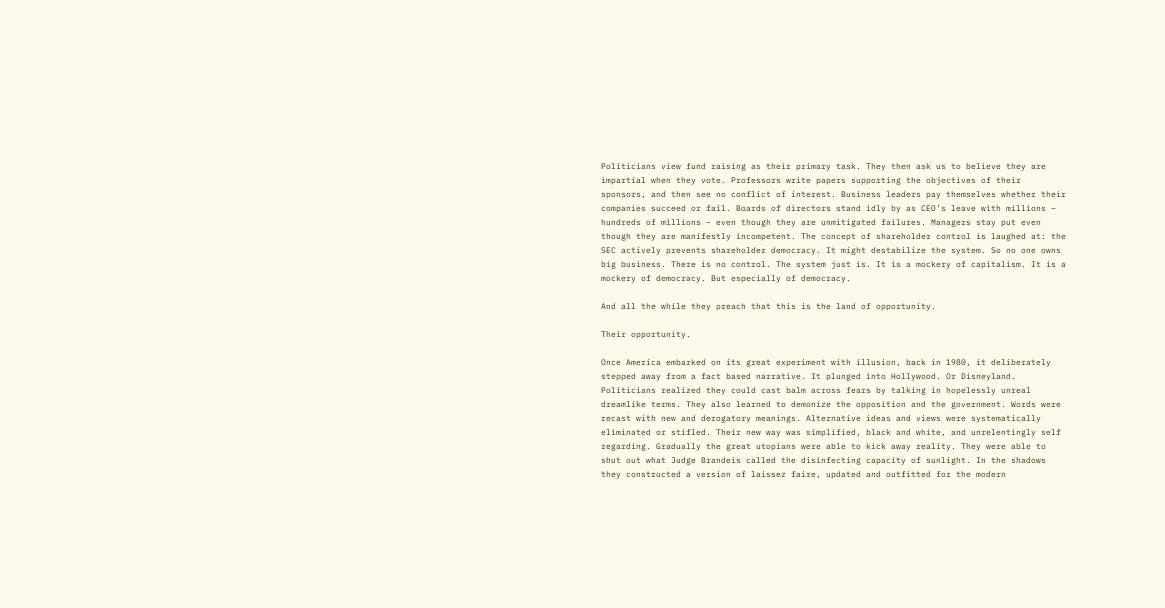Politicians view fund raising as their primary task. They then ask us to believe they are impartial when they vote. Professors write papers supporting the objectives of their sponsors, and then see no conflict of interest. Business leaders pay themselves whether their companies succeed or fail. Boards of directors stand idly by as CEO’s leave with millions – hundreds of millions – even though they are unmitigated failures. Managers stay put even though they are manifestly incompetent. The concept of shareholder control is laughed at: the SEC actively prevents shareholder democracy. It might destabilize the system. So no one owns big business. There is no control. The system just is. It is a mockery of capitalism. It is a mockery of democracy. But especially of democracy.

And all the while they preach that this is the land of opportunity.

Their opportunity.

Once America embarked on its great experiment with illusion, back in 1980, it deliberately stepped away from a fact based narrative. It plunged into Hollywood. Or Disneyland.  Politicians realized they could cast balm across fears by talking in hopelessly unreal dreamlike terms. They also learned to demonize the opposition and the government. Words were recast with new and derogatory meanings. Alternative ideas and views were systematically eliminated or stifled. Their new way was simplified, black and white, and unrelentingly self regarding. Gradually the great utopians were able to kick away reality. They were able to shut out what Judge Brandeis called the disinfecting capacity of sunlight. In the shadows they constructed a version of laissez faire, updated and outfitted for the modern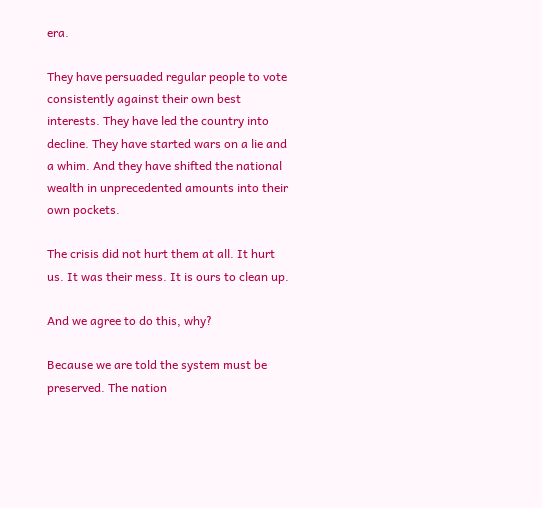era.

They have persuaded regular people to vote consistently against their own best interests. They have led the country into decline. They have started wars on a lie and a whim. And they have shifted the national wealth in unprecedented amounts into their own pockets.

The crisis did not hurt them at all. It hurt us. It was their mess. It is ours to clean up.

And we agree to do this, why?

Because we are told the system must be preserved. The nation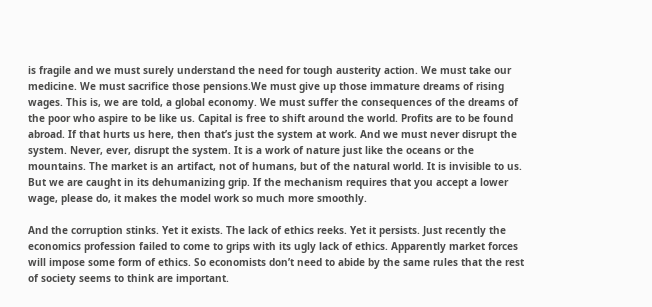is fragile and we must surely understand the need for tough austerity action. We must take our medicine. We must sacrifice those pensions.We must give up those immature dreams of rising wages. This is, we are told, a global economy. We must suffer the consequences of the dreams of the poor who aspire to be like us. Capital is free to shift around the world. Profits are to be found abroad. If that hurts us here, then that’s just the system at work. And we must never disrupt the system. Never, ever, disrupt the system. It is a work of nature just like the oceans or the mountains. The market is an artifact, not of humans, but of the natural world. It is invisible to us. But we are caught in its dehumanizing grip. If the mechanism requires that you accept a lower wage, please do, it makes the model work so much more smoothly.

And the corruption stinks. Yet it exists. The lack of ethics reeks. Yet it persists. Just recently the economics profession failed to come to grips with its ugly lack of ethics. Apparently market forces will impose some form of ethics. So economists don’t need to abide by the same rules that the rest of society seems to think are important.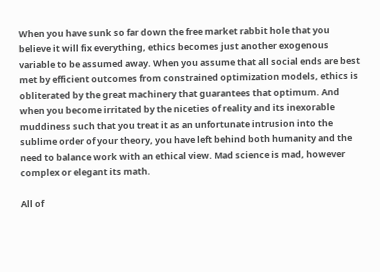When you have sunk so far down the free market rabbit hole that you believe it will fix everything, ethics becomes just another exogenous variable to be assumed away. When you assume that all social ends are best met by efficient outcomes from constrained optimization models, ethics is obliterated by the great machinery that guarantees that optimum. And when you become irritated by the niceties of reality and its inexorable muddiness such that you treat it as an unfortunate intrusion into the sublime order of your theory, you have left behind both humanity and the need to balance work with an ethical view. Mad science is mad, however complex or elegant its math.

All of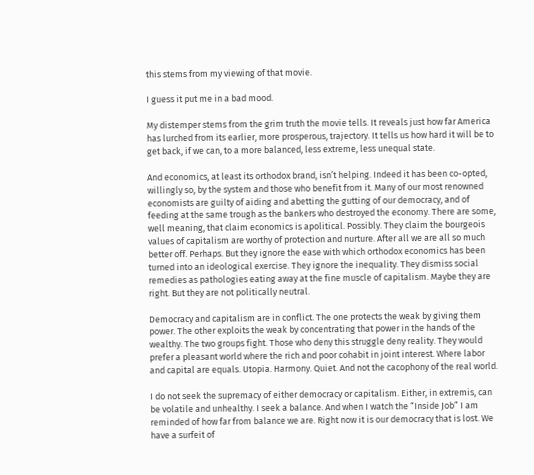this stems from my viewing of that movie.

I guess it put me in a bad mood.

My distemper stems from the grim truth the movie tells. It reveals just how far America has lurched from its earlier, more prosperous, trajectory. It tells us how hard it will be to get back, if we can, to a more balanced, less extreme, less unequal state.

And economics, at least its orthodox brand, isn’t helping. Indeed it has been co-opted, willingly so, by the system and those who benefit from it. Many of our most renowned economists are guilty of aiding and abetting the gutting of our democracy, and of feeding at the same trough as the bankers who destroyed the economy. There are some, well meaning, that claim economics is apolitical. Possibly. They claim the bourgeois values of capitalism are worthy of protection and nurture. After all we are all so much better off. Perhaps. But they ignore the ease with which orthodox economics has been turned into an ideological exercise. They ignore the inequality. They dismiss social remedies as pathologies eating away at the fine muscle of capitalism. Maybe they are right. But they are not politically neutral.

Democracy and capitalism are in conflict. The one protects the weak by giving them power. The other exploits the weak by concentrating that power in the hands of the wealthy. The two groups fight. Those who deny this struggle deny reality. They would prefer a pleasant world where the rich and poor cohabit in joint interest. Where labor and capital are equals. Utopia. Harmony. Quiet. And not the cacophony of the real world.

I do not seek the supremacy of either democracy or capitalism. Either, in extremis, can be volatile and unhealthy. I seek a balance. And when I watch the “Inside Job” I am reminded of how far from balance we are. Right now it is our democracy that is lost. We have a surfeit of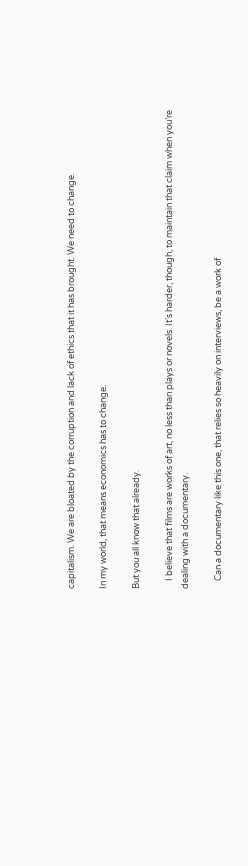capitalism. We are bloated by the corruption and lack of ethics that it has brought. We need to change.

In my world, that means economics has to change.

But you all know that already.

    I believe that films are works of art, no less than plays or novels. It’s harder, though, to maintain that claim when you’re dealing with a documentary.

    Can a documentary like this one, that relies so heavily on interviews, be a work of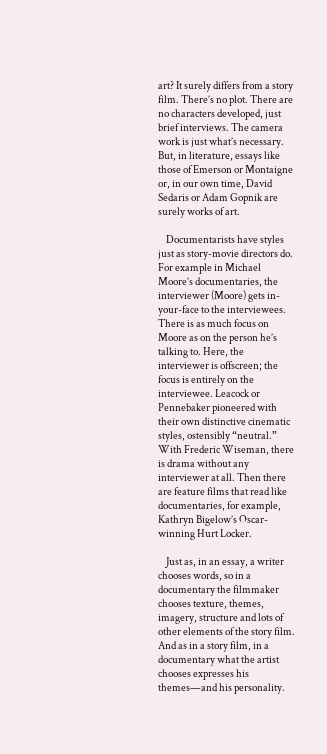art? It surely differs from a story film. There’s no plot. There are no characters developed, just brief interviews. The camera work is just what’s necessary. But, in literature, essays like those of Emerson or Montaigne or, in our own time, David Sedaris or Adam Gopnik are surely works of art.

    Documentarists have styles just as story-movie directors do. For example in Michael Moore’s documentaries, the interviewer (Moore) gets in-your-face to the interviewees. There is as much focus on Moore as on the person he’s talking to. Here, the interviewer is offscreen; the focus is entirely on the interviewee. Leacock or Pennebaker pioneered with their own distinctive cinematic styles, ostensibly “neutral.” With Frederic Wiseman, there is drama without any interviewer at all. Then there are feature films that read like documentaries, for example, Kathryn Bigelow’s Oscar-winning Hurt Locker.

    Just as, in an essay, a writer chooses words, so in a documentary the filmmaker chooses texture, themes, imagery, structure and lots of other elements of the story film. And as in a story film, in a documentary what the artist chooses expresses his themes—and his personality.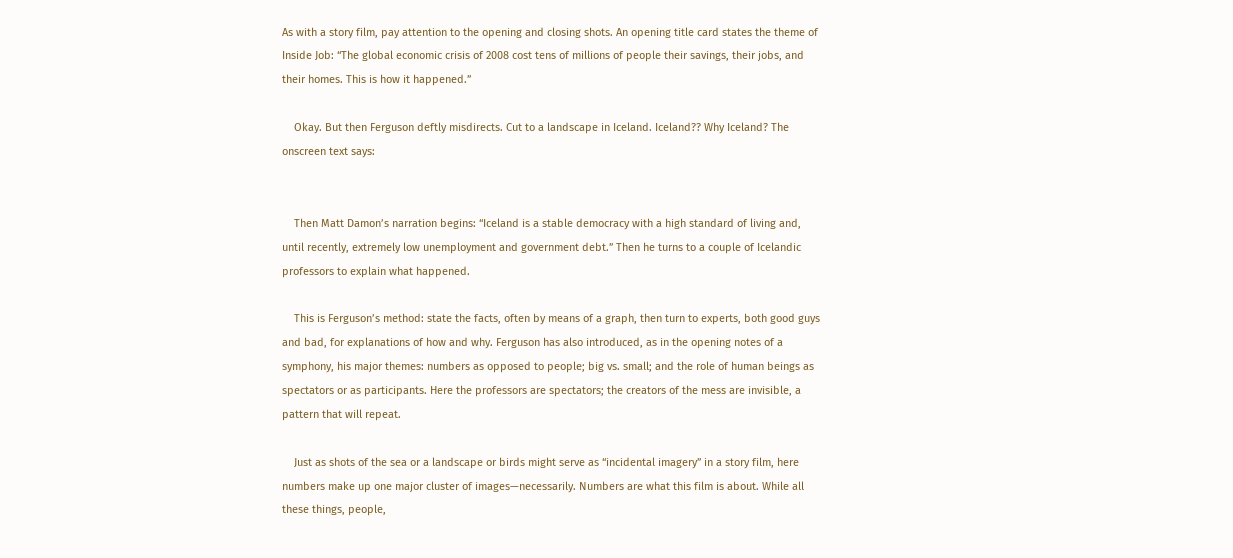As with a story film, pay attention to the opening and closing shots. An opening title card states the theme of Inside Job: “The global economic crisis of 2008 cost tens of millions of people their savings, their jobs, and their homes. This is how it happened.”

    Okay. But then Ferguson deftly misdirects. Cut to a landscape in Iceland. Iceland?? Why Iceland? The onscreen text says:


    Then Matt Damon’s narration begins: “Iceland is a stable democracy with a high standard of living and, until recently, extremely low unemployment and government debt.” Then he turns to a couple of Icelandic professors to explain what happened.

    This is Ferguson’s method: state the facts, often by means of a graph, then turn to experts, both good guys and bad, for explanations of how and why. Ferguson has also introduced, as in the opening notes of a symphony, his major themes: numbers as opposed to people; big vs. small; and the role of human beings as spectators or as participants. Here the professors are spectators; the creators of the mess are invisible, a pattern that will repeat.

    Just as shots of the sea or a landscape or birds might serve as “incidental imagery” in a story film, here numbers make up one major cluster of images—necessarily. Numbers are what this film is about. While all these things, people,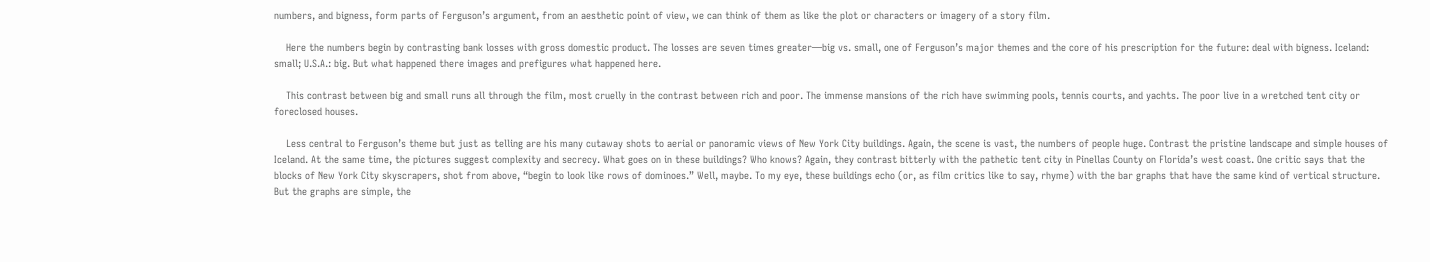numbers, and bigness, form parts of Ferguson’s argument, from an aesthetic point of view, we can think of them as like the plot or characters or imagery of a story film.

    Here the numbers begin by contrasting bank losses with gross domestic product. The losses are seven times greater—big vs. small, one of Ferguson’s major themes and the core of his prescription for the future: deal with bigness. Iceland: small; U.S.A.: big. But what happened there images and prefigures what happened here.

    This contrast between big and small runs all through the film, most cruelly in the contrast between rich and poor. The immense mansions of the rich have swimming pools, tennis courts, and yachts. The poor live in a wretched tent city or foreclosed houses.

    Less central to Ferguson’s theme but just as telling are his many cutaway shots to aerial or panoramic views of New York City buildings. Again, the scene is vast, the numbers of people huge. Contrast the pristine landscape and simple houses of Iceland. At the same time, the pictures suggest complexity and secrecy. What goes on in these buildings? Who knows? Again, they contrast bitterly with the pathetic tent city in Pinellas County on Florida’s west coast. One critic says that the blocks of New York City skyscrapers, shot from above, “begin to look like rows of dominoes.” Well, maybe. To my eye, these buildings echo (or, as film critics like to say, rhyme) with the bar graphs that have the same kind of vertical structure. But the graphs are simple, the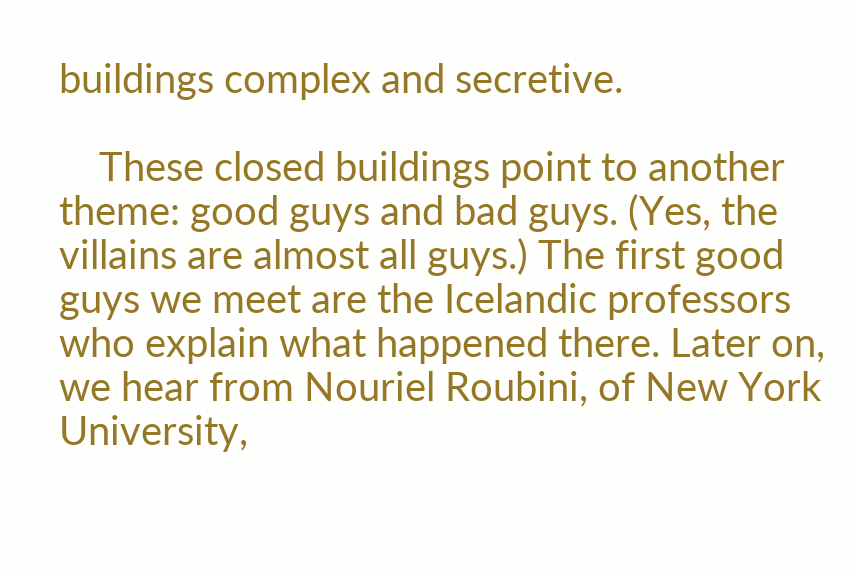buildings complex and secretive.

    These closed buildings point to another theme: good guys and bad guys. (Yes, the villains are almost all guys.) The first good guys we meet are the Icelandic professors who explain what happened there. Later on, we hear from Nouriel Roubini, of New York University,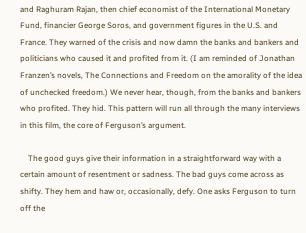and Raghuram Rajan, then chief economist of the International Monetary Fund, financier George Soros, and government figures in the U.S. and France. They warned of the crisis and now damn the banks and bankers and politicians who caused it and profited from it. (I am reminded of Jonathan Franzen’s novels, The Connections and Freedom on the amorality of the idea of unchecked freedom.) We never hear, though, from the banks and bankers who profited. They hid. This pattern will run all through the many interviews in this film, the core of Ferguson’s argument.

    The good guys give their information in a straightforward way with a certain amount of resentment or sadness. The bad guys come across as shifty. They hem and haw or, occasionally, defy. One asks Ferguson to turn off the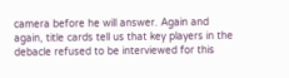camera before he will answer. Again and again, title cards tell us that key players in the debacle refused to be interviewed for this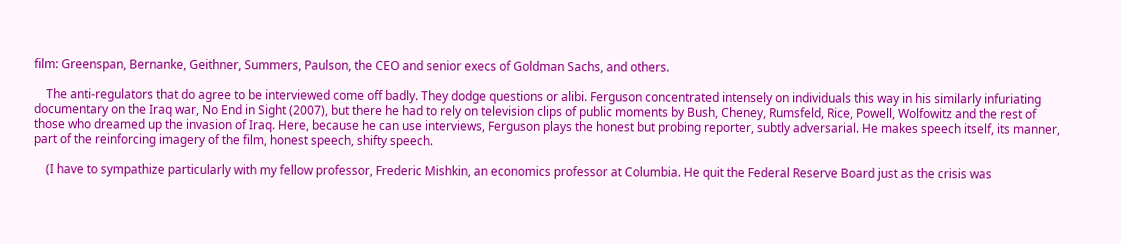film: Greenspan, Bernanke, Geithner, Summers, Paulson, the CEO and senior execs of Goldman Sachs, and others.

    The anti-regulators that do agree to be interviewed come off badly. They dodge questions or alibi. Ferguson concentrated intensely on individuals this way in his similarly infuriating documentary on the Iraq war, No End in Sight (2007), but there he had to rely on television clips of public moments by Bush, Cheney, Rumsfeld, Rice, Powell, Wolfowitz and the rest of those who dreamed up the invasion of Iraq. Here, because he can use interviews, Ferguson plays the honest but probing reporter, subtly adversarial. He makes speech itself, its manner, part of the reinforcing imagery of the film, honest speech, shifty speech.

    (I have to sympathize particularly with my fellow professor, Frederic Mishkin, an economics professor at Columbia. He quit the Federal Reserve Board just as the crisis was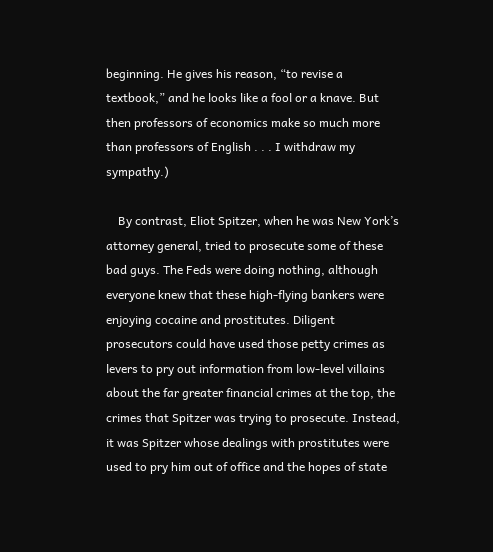beginning. He gives his reason, “to revise a textbook,” and he looks like a fool or a knave. But then professors of economics make so much more than professors of English . . . I withdraw my sympathy.)

    By contrast, Eliot Spitzer, when he was New York’s attorney general, tried to prosecute some of these bad guys. The Feds were doing nothing, although everyone knew that these high-flying bankers were enjoying cocaine and prostitutes. Diligent prosecutors could have used those petty crimes as levers to pry out information from low-level villains about the far greater financial crimes at the top, the crimes that Spitzer was trying to prosecute. Instead, it was Spitzer whose dealings with prostitutes were used to pry him out of office and the hopes of state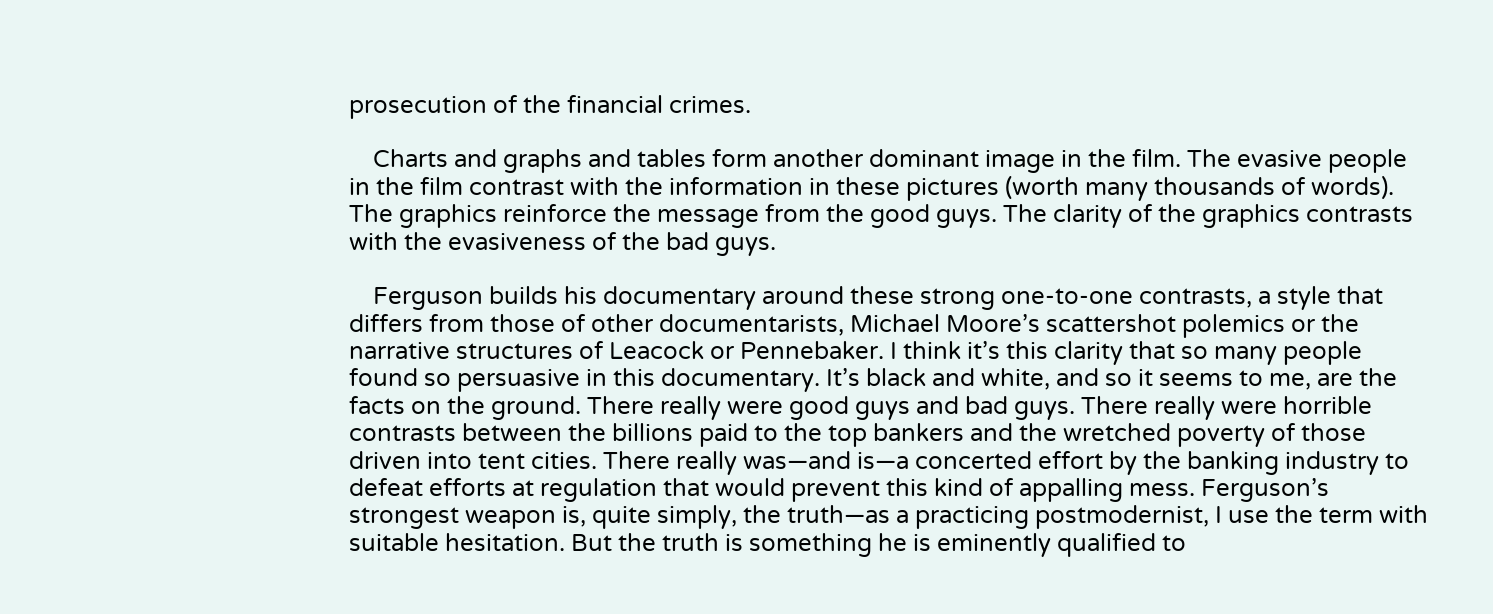prosecution of the financial crimes.

    Charts and graphs and tables form another dominant image in the film. The evasive people in the film contrast with the information in these pictures (worth many thousands of words). The graphics reinforce the message from the good guys. The clarity of the graphics contrasts with the evasiveness of the bad guys.

    Ferguson builds his documentary around these strong one-to-one contrasts, a style that differs from those of other documentarists, Michael Moore’s scattershot polemics or the narrative structures of Leacock or Pennebaker. I think it’s this clarity that so many people found so persuasive in this documentary. It’s black and white, and so it seems to me, are the facts on the ground. There really were good guys and bad guys. There really were horrible contrasts between the billions paid to the top bankers and the wretched poverty of those driven into tent cities. There really was—and is—a concerted effort by the banking industry to defeat efforts at regulation that would prevent this kind of appalling mess. Ferguson’s strongest weapon is, quite simply, the truth—as a practicing postmodernist, I use the term with suitable hesitation. But the truth is something he is eminently qualified to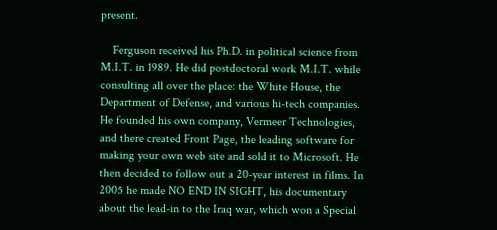present.

    Ferguson received his Ph.D. in political science from M.I.T. in 1989. He did postdoctoral work M.I.T. while consulting all over the place: the White House, the Department of Defense, and various hi-tech companies. He founded his own company, Vermeer Technologies, and there created Front Page, the leading software for making your own web site and sold it to Microsoft. He then decided to follow out a 20-year interest in films. In 2005 he made NO END IN SIGHT, his documentary about the lead-in to the Iraq war, which won a Special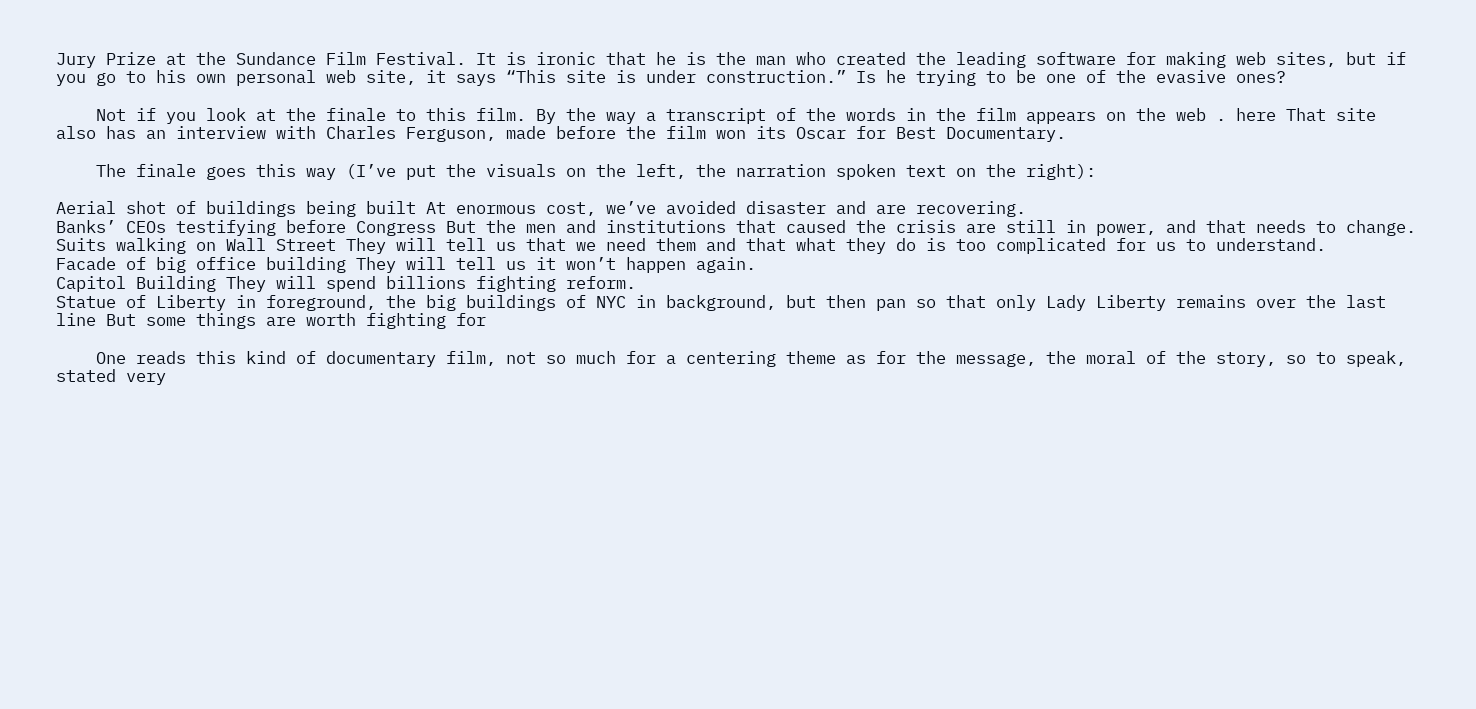Jury Prize at the Sundance Film Festival. It is ironic that he is the man who created the leading software for making web sites, but if you go to his own personal web site, it says “This site is under construction.” Is he trying to be one of the evasive ones?

    Not if you look at the finale to this film. By the way a transcript of the words in the film appears on the web . here That site also has an interview with Charles Ferguson, made before the film won its Oscar for Best Documentary.

    The finale goes this way (I’ve put the visuals on the left, the narration spoken text on the right):

Aerial shot of buildings being built At enormous cost, we’ve avoided disaster and are recovering.
Banks’ CEOs testifying before Congress But the men and institutions that caused the crisis are still in power, and that needs to change.
Suits walking on Wall Street They will tell us that we need them and that what they do is too complicated for us to understand.
Facade of big office building They will tell us it won’t happen again.
Capitol Building They will spend billions fighting reform.
Statue of Liberty in foreground, the big buildings of NYC in background, but then pan so that only Lady Liberty remains over the last line But some things are worth fighting for

    One reads this kind of documentary film, not so much for a centering theme as for the message, the moral of the story, so to speak, stated very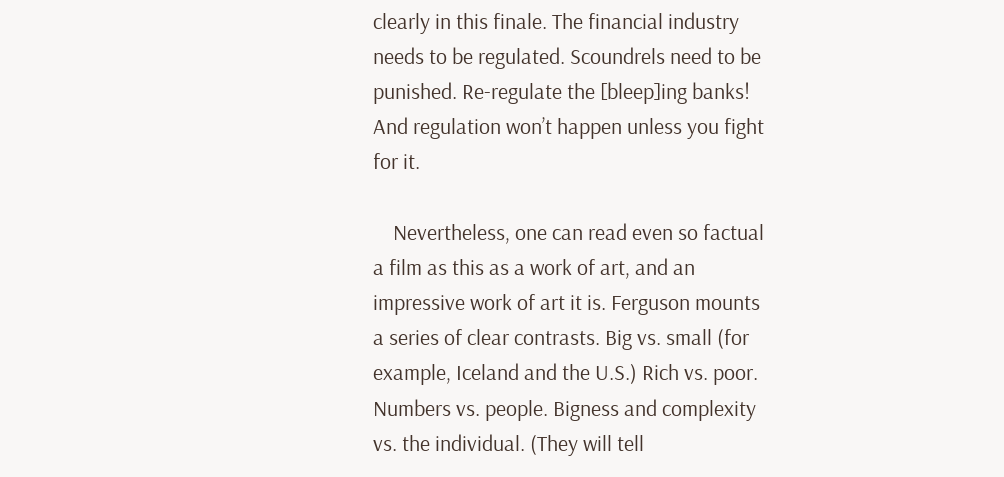clearly in this finale. The financial industry needs to be regulated. Scoundrels need to be punished. Re-regulate the [bleep]ing banks! And regulation won’t happen unless you fight for it.

    Nevertheless, one can read even so factual a film as this as a work of art, and an impressive work of art it is. Ferguson mounts a series of clear contrasts. Big vs. small (for example, Iceland and the U.S.) Rich vs. poor. Numbers vs. people. Bigness and complexity vs. the individual. (They will tell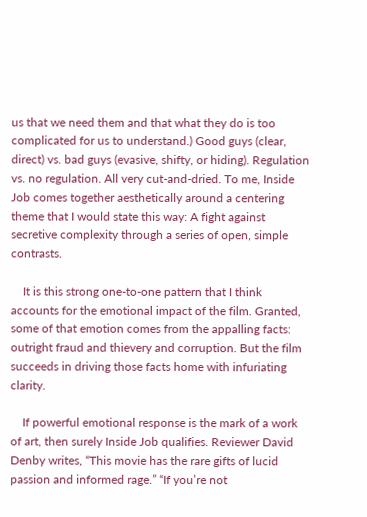us that we need them and that what they do is too complicated for us to understand.) Good guys (clear, direct) vs. bad guys (evasive, shifty, or hiding). Regulation vs. no regulation. All very cut-and-dried. To me, Inside Job comes together aesthetically around a centering theme that I would state this way: A fight against secretive complexity through a series of open, simple contrasts.

    It is this strong one-to-one pattern that I think accounts for the emotional impact of the film. Granted, some of that emotion comes from the appalling facts: outright fraud and thievery and corruption. But the film succeeds in driving those facts home with infuriating clarity.

    If powerful emotional response is the mark of a work of art, then surely Inside Job qualifies. Reviewer David Denby writes, “This movie has the rare gifts of lucid passion and informed rage.” “If you’re not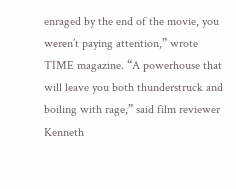enraged by the end of the movie, you weren’t paying attention,” wrote TIME magazine. “A powerhouse that will leave you both thunderstruck and boiling with rage,” said film reviewer Kenneth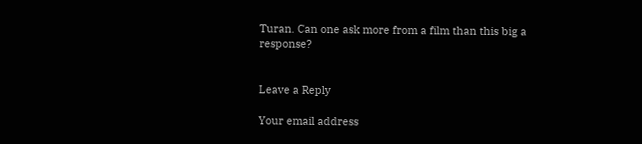Turan. Can one ask more from a film than this big a response?


Leave a Reply

Your email address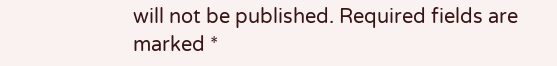will not be published. Required fields are marked *